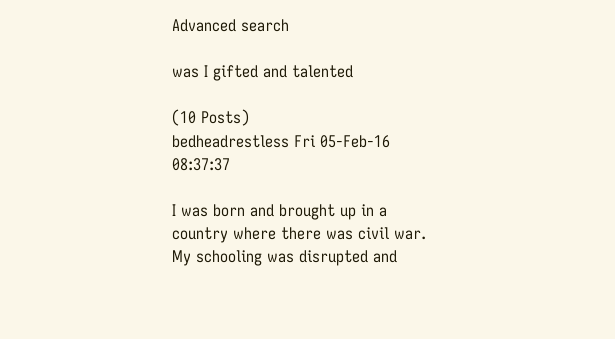Advanced search

was I gifted and talented

(10 Posts)
bedheadrestless Fri 05-Feb-16 08:37:37

I was born and brought up in a country where there was civil war. My schooling was disrupted and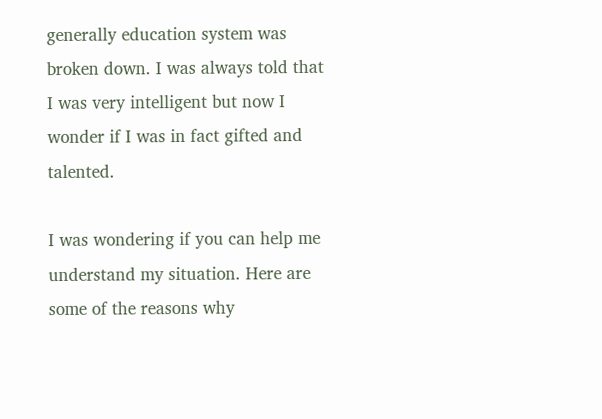generally education system was broken down. I was always told that I was very intelligent but now I wonder if I was in fact gifted and talented.

I was wondering if you can help me understand my situation. Here are some of the reasons why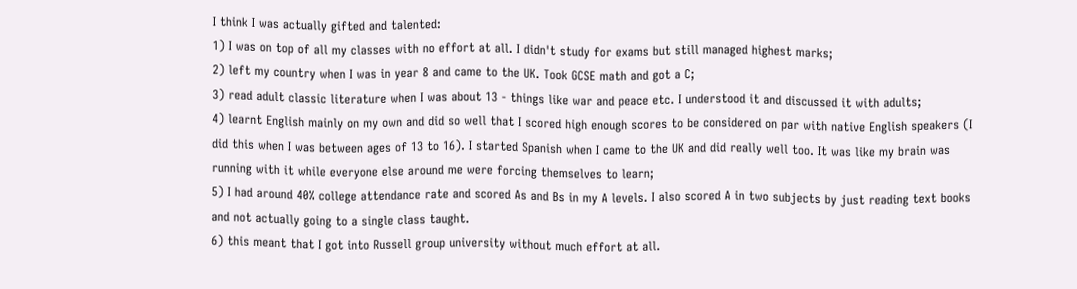I think I was actually gifted and talented:
1) I was on top of all my classes with no effort at all. I didn't study for exams but still managed highest marks;
2) left my country when I was in year 8 and came to the UK. Took GCSE math and got a C;
3) read adult classic literature when I was about 13 - things like war and peace etc. I understood it and discussed it with adults;
4) learnt English mainly on my own and did so well that I scored high enough scores to be considered on par with native English speakers (I did this when I was between ages of 13 to 16). I started Spanish when I came to the UK and did really well too. It was like my brain was running with it while everyone else around me were forcing themselves to learn;
5) I had around 40% college attendance rate and scored As and Bs in my A levels. I also scored A in two subjects by just reading text books and not actually going to a single class taught.
6) this meant that I got into Russell group university without much effort at all.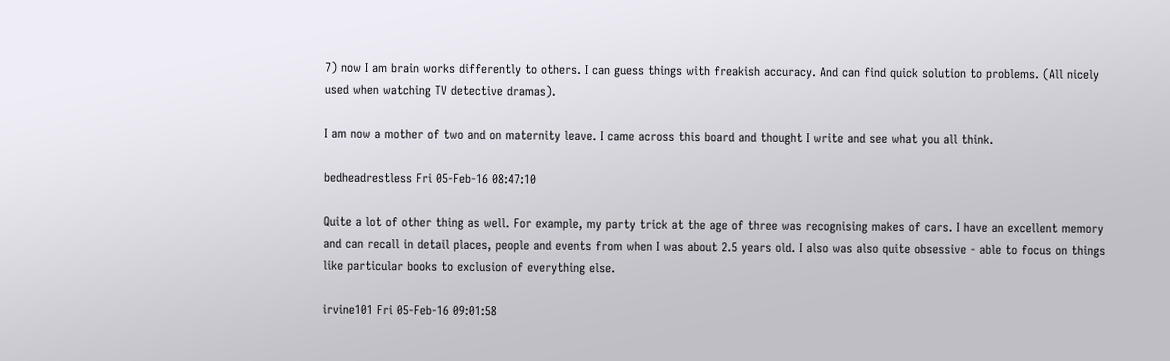7) now I am brain works differently to others. I can guess things with freakish accuracy. And can find quick solution to problems. (All nicely used when watching TV detective dramas).

I am now a mother of two and on maternity leave. I came across this board and thought I write and see what you all think.

bedheadrestless Fri 05-Feb-16 08:47:10

Quite a lot of other thing as well. For example, my party trick at the age of three was recognising makes of cars. I have an excellent memory and can recall in detail places, people and events from when I was about 2.5 years old. I also was also quite obsessive - able to focus on things like particular books to exclusion of everything else.

irvine101 Fri 05-Feb-16 09:01:58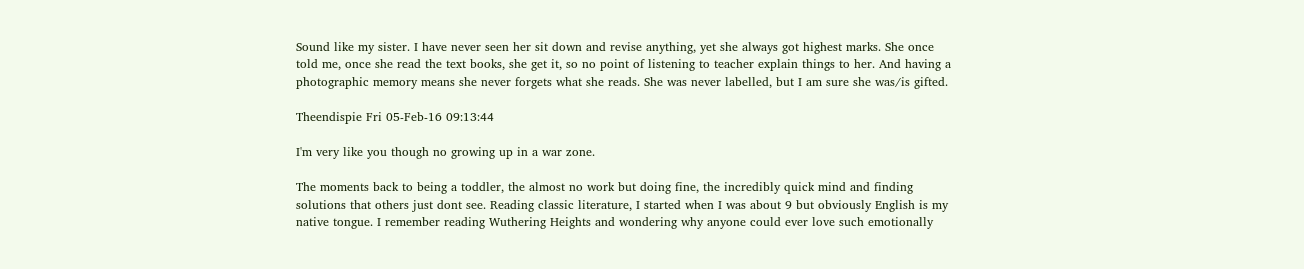Sound like my sister. I have never seen her sit down and revise anything, yet she always got highest marks. She once told me, once she read the text books, she get it, so no point of listening to teacher explain things to her. And having a photographic memory means she never forgets what she reads. She was never labelled, but I am sure she was/is gifted.

Theendispie Fri 05-Feb-16 09:13:44

I'm very like you though no growing up in a war zone.

The moments back to being a toddler, the almost no work but doing fine, the incredibly quick mind and finding solutions that others just dont see. Reading classic literature, I started when I was about 9 but obviously English is my native tongue. I remember reading Wuthering Heights and wondering why anyone could ever love such emotionally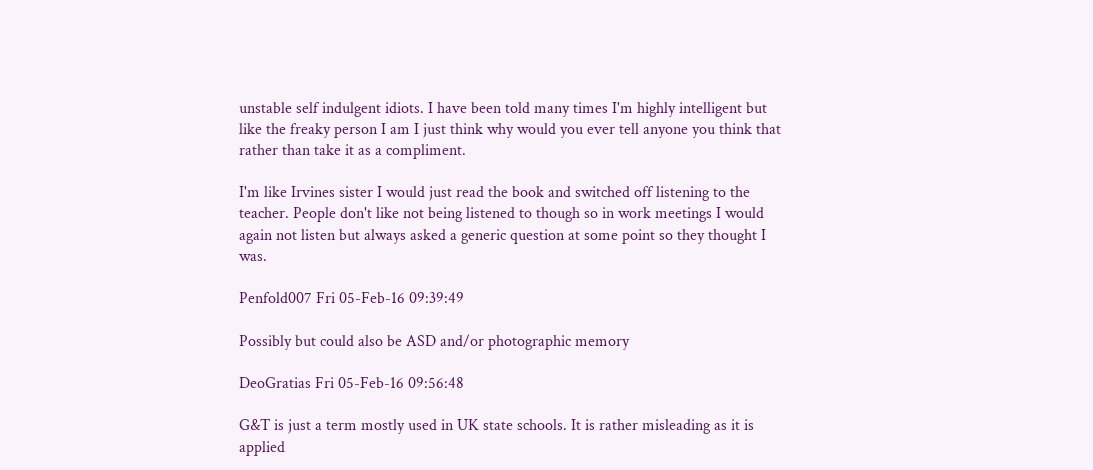unstable self indulgent idiots. I have been told many times I'm highly intelligent but like the freaky person I am I just think why would you ever tell anyone you think that rather than take it as a compliment.

I'm like Irvines sister I would just read the book and switched off listening to the teacher. People don't like not being listened to though so in work meetings I would again not listen but always asked a generic question at some point so they thought I was.

Penfold007 Fri 05-Feb-16 09:39:49

Possibly but could also be ASD and/or photographic memory

DeoGratias Fri 05-Feb-16 09:56:48

G&T is just a term mostly used in UK state schools. It is rather misleading as it is applied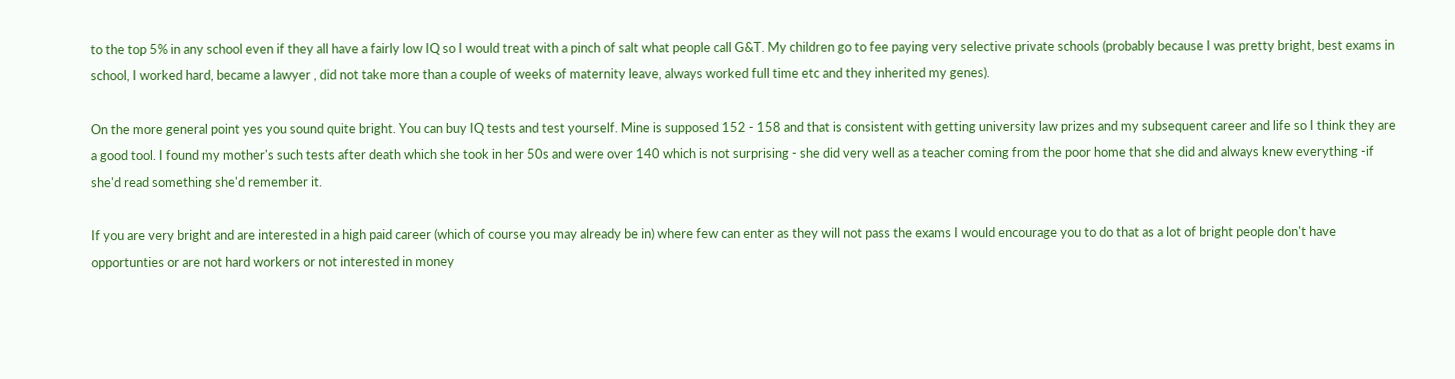to the top 5% in any school even if they all have a fairly low IQ so I would treat with a pinch of salt what people call G&T. My children go to fee paying very selective private schools (probably because I was pretty bright, best exams in school, I worked hard, became a lawyer , did not take more than a couple of weeks of maternity leave, always worked full time etc and they inherited my genes).

On the more general point yes you sound quite bright. You can buy IQ tests and test yourself. Mine is supposed 152 - 158 and that is consistent with getting university law prizes and my subsequent career and life so I think they are a good tool. I found my mother's such tests after death which she took in her 50s and were over 140 which is not surprising - she did very well as a teacher coming from the poor home that she did and always knew everything -if she'd read something she'd remember it.

If you are very bright and are interested in a high paid career (which of course you may already be in) where few can enter as they will not pass the exams I would encourage you to do that as a lot of bright people don't have opportunties or are not hard workers or not interested in money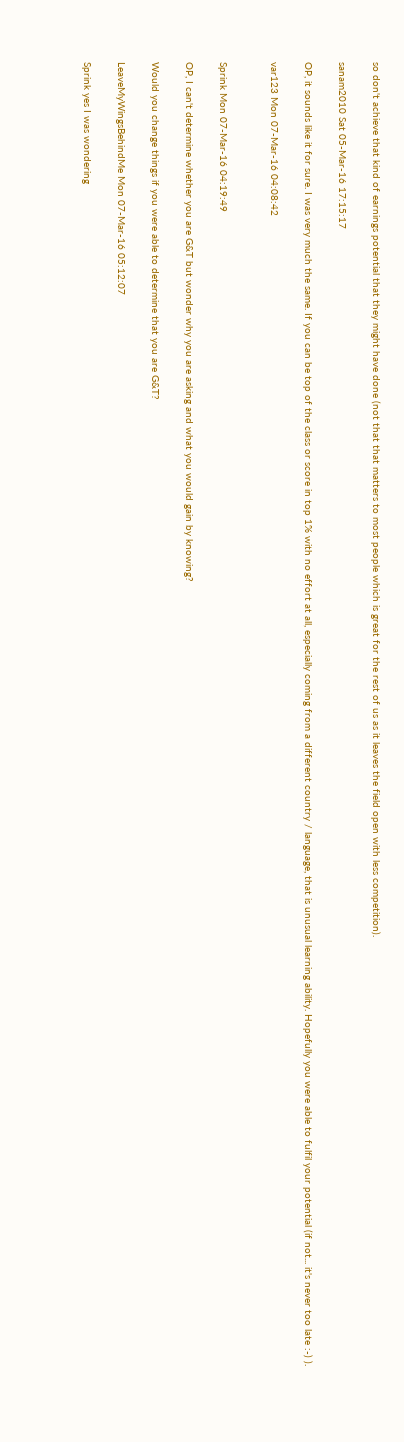so don't achieve that kind of earnings potential that they might have done (not that that matters to most people which is great for the rest of us as it leaves the field open with less competition).

sanam2010 Sat 05-Mar-16 17:15:17

OP, it sounds like it for sure. I was very much the same. If you can be top of the class or score in top 1% with no effort at all, especially coming from a different country / language, that is unusual learning ability. Hopefully you were able to fulfil your potential (if not... it's never too late :-) ).

var123 Mon 07-Mar-16 04:08:42


Sprink Mon 07-Mar-16 04:19:49

OP, I can't determine whether you are G&T but wonder why you are asking and what you would gain by knowing?

Would you change things if you were able to determine that you are G&T?

LeaveMyWingsBehindMe Mon 07-Mar-16 05:12:07

Sprink yes I was wondering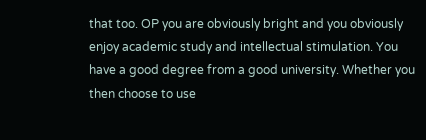that too. OP you are obviously bright and you obviously enjoy academic study and intellectual stimulation. You have a good degree from a good university. Whether you then choose to use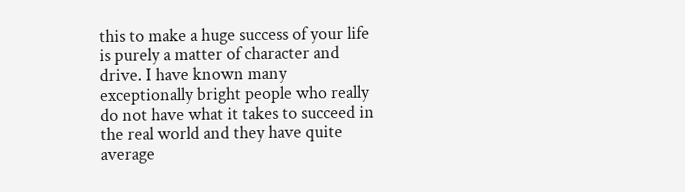this to make a huge success of your life is purely a matter of character and drive. I have known many exceptionally bright people who really do not have what it takes to succeed in the real world and they have quite average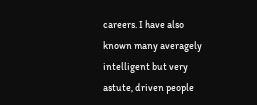careers. I have also known many averagely intelligent but very astute, driven people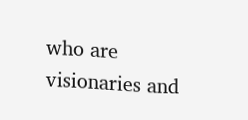who are visionaries and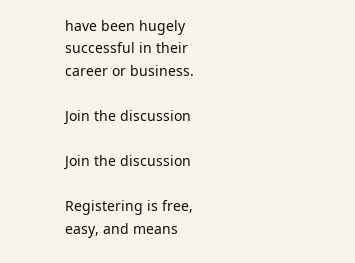have been hugely successful in their career or business.

Join the discussion

Join the discussion

Registering is free, easy, and means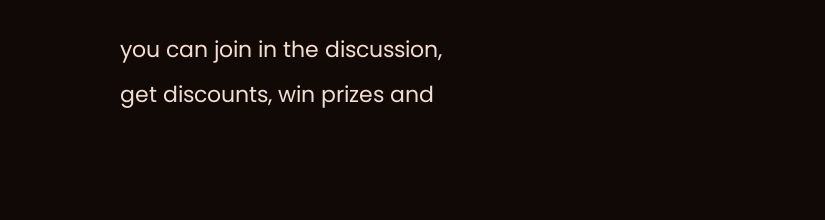you can join in the discussion, get discounts, win prizes and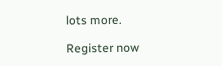lots more.

Register now